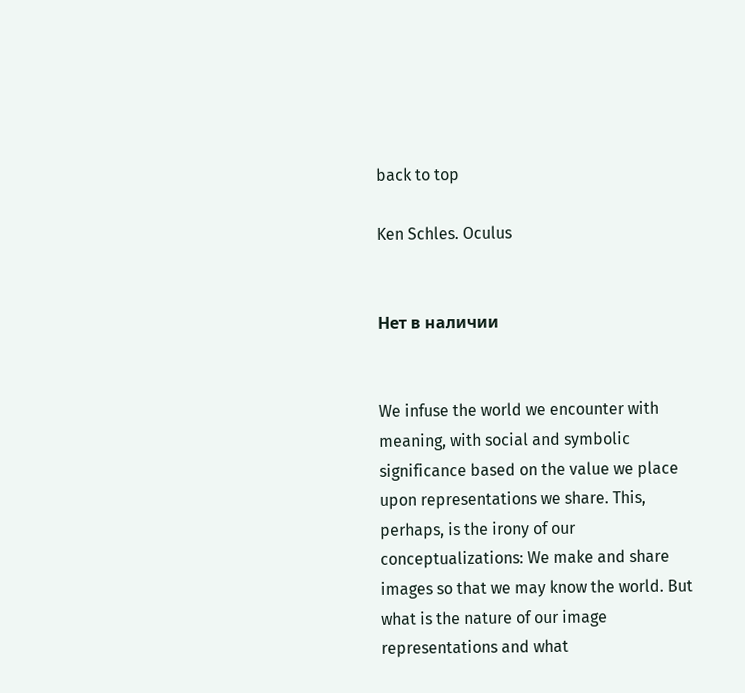back to top

Ken Schles. Oculus


Нет в наличии


We infuse the world we encounter with meaning, with social and symbolic significance based on the value we place upon representations we share. This, perhaps, is the irony of our conceptualizations: We make and share images so that we may know the world. But what is the nature of our image representations and what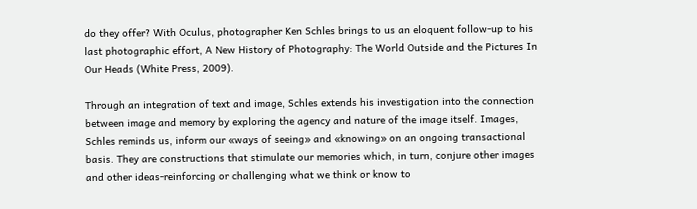do they offer? With Oculus, photographer Ken Schles brings to us an eloquent follow-up to his last photographic effort, A New History of Photography: The World Outside and the Pictures In Our Heads (White Press, 2009).

Through an integration of text and image, Schles extends his investigation into the connection between image and memory by exploring the agency and nature of the image itself. Images, Schles reminds us, inform our «ways of seeing» and «knowing» on an ongoing transactional basis. They are constructions that stimulate our memories which, in turn, conjure other images and other ideas-reinforcing or challenging what we think or know to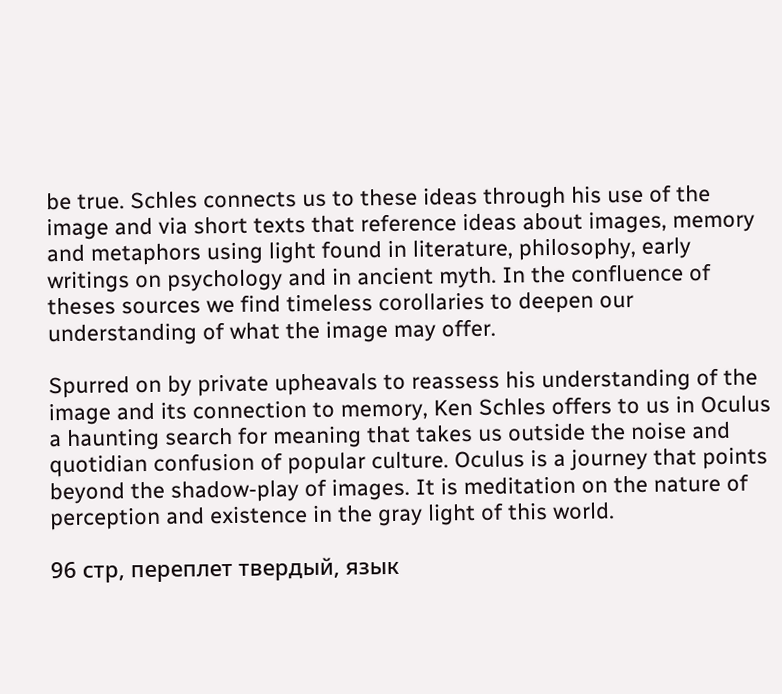be true. Schles connects us to these ideas through his use of the image and via short texts that reference ideas about images, memory and metaphors using light found in literature, philosophy, early writings on psychology and in ancient myth. In the confluence of theses sources we find timeless corollaries to deepen our understanding of what the image may offer.

Spurred on by private upheavals to reassess his understanding of the image and its connection to memory, Ken Schles offers to us in Oculus a haunting search for meaning that takes us outside the noise and quotidian confusion of popular culture. Oculus is a journey that points beyond the shadow-play of images. It is meditation on the nature of perception and existence in the gray light of this world.

96 стр, переплет твердый, язык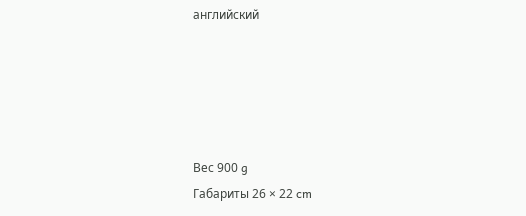английский





Вес 900 g
Габариты 26 × 22 cm